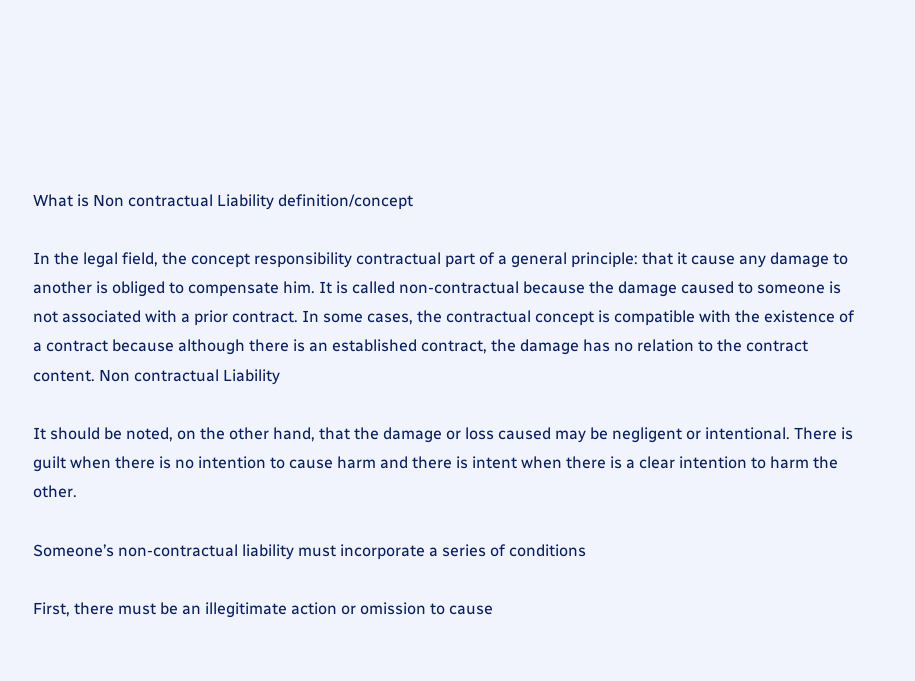What is Non contractual Liability definition/concept

In the legal field, the concept responsibility contractual part of a general principle: that it cause any damage to another is obliged to compensate him. It is called non-contractual because the damage caused to someone is not associated with a prior contract. In some cases, the contractual concept is compatible with the existence of a contract because although there is an established contract, the damage has no relation to the contract content. Non contractual Liability

It should be noted, on the other hand, that the damage or loss caused may be negligent or intentional. There is guilt when there is no intention to cause harm and there is intent when there is a clear intention to harm the other.

Someone’s non-contractual liability must incorporate a series of conditions

First, there must be an illegitimate action or omission to cause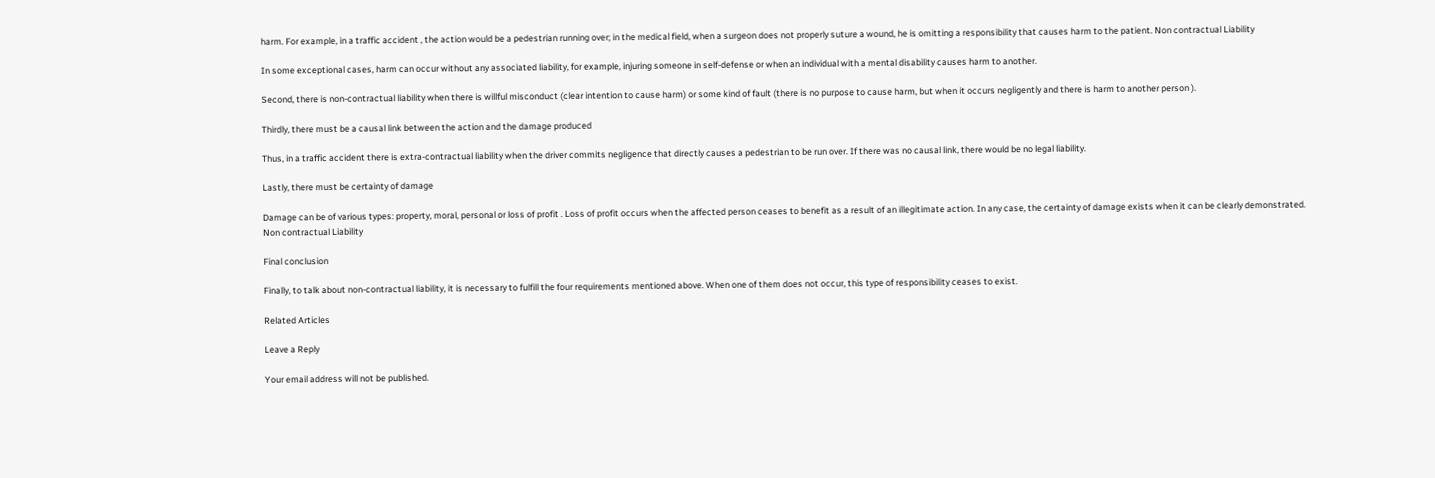harm. For example, in a traffic accident , the action would be a pedestrian running over; in the medical field, when a surgeon does not properly suture a wound, he is omitting a responsibility that causes harm to the patient. Non contractual Liability

In some exceptional cases, harm can occur without any associated liability, for example, injuring someone in self-defense or when an individual with a mental disability causes harm to another.

Second, there is non-contractual liability when there is willful misconduct (clear intention to cause harm) or some kind of fault (there is no purpose to cause harm, but when it occurs negligently and there is harm to another person ).

Thirdly, there must be a causal link between the action and the damage produced

Thus, in a traffic accident there is extra-contractual liability when the driver commits negligence that directly causes a pedestrian to be run over. If there was no causal link, there would be no legal liability.

Lastly, there must be certainty of damage

Damage can be of various types: property, moral, personal or loss of profit . Loss of profit occurs when the affected person ceases to benefit as a result of an illegitimate action. In any case, the certainty of damage exists when it can be clearly demonstrated. Non contractual Liability

Final conclusion

Finally, to talk about non-contractual liability, it is necessary to fulfill the four requirements mentioned above. When one of them does not occur, this type of responsibility ceases to exist.

Related Articles

Leave a Reply

Your email address will not be published.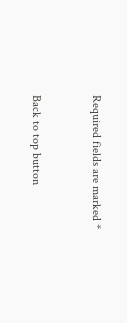Required fields are marked *


Back to top button